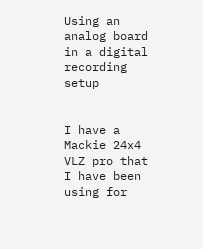Using an analog board in a digital recording setup


I have a Mackie 24x4 VLZ pro that I have been using for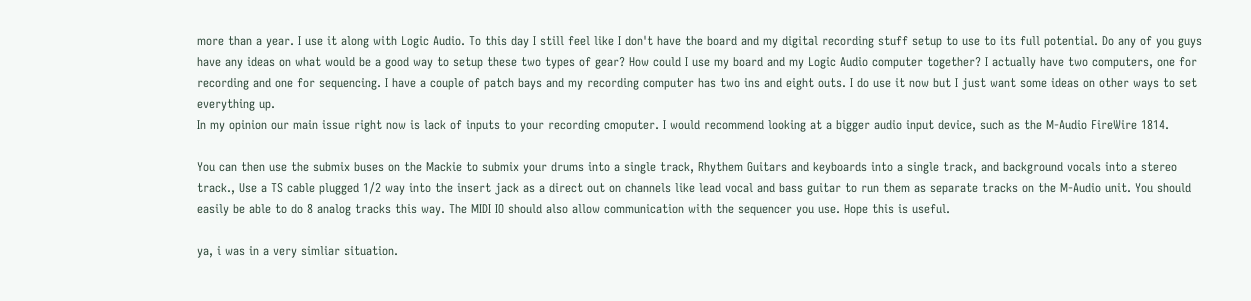more than a year. I use it along with Logic Audio. To this day I still feel like I don't have the board and my digital recording stuff setup to use to its full potential. Do any of you guys have any ideas on what would be a good way to setup these two types of gear? How could I use my board and my Logic Audio computer together? I actually have two computers, one for recording and one for sequencing. I have a couple of patch bays and my recording computer has two ins and eight outs. I do use it now but I just want some ideas on other ways to set everything up.
In my opinion our main issue right now is lack of inputs to your recording cmoputer. I would recommend looking at a bigger audio input device, such as the M-Audio FireWire 1814.

You can then use the submix buses on the Mackie to submix your drums into a single track, Rhythem Guitars and keyboards into a single track, and background vocals into a stereo track., Use a TS cable plugged 1/2 way into the insert jack as a direct out on channels like lead vocal and bass guitar to run them as separate tracks on the M-Audio unit. You should easily be able to do 8 analog tracks this way. The MIDI IO should also allow communication with the sequencer you use. Hope this is useful.

ya, i was in a very simliar situation.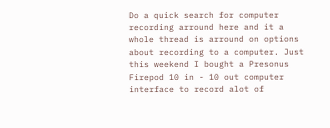Do a quick search for computer recording arround here and it a whole thread is arround on options about recording to a computer. Just this weekend I bought a Presonus Firepod 10 in - 10 out computer interface to record alot of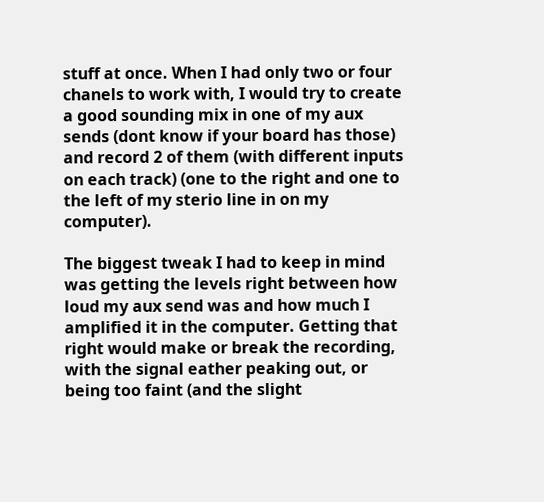stuff at once. When I had only two or four chanels to work with, I would try to create a good sounding mix in one of my aux sends (dont know if your board has those) and record 2 of them (with different inputs on each track) (one to the right and one to the left of my sterio line in on my computer).

The biggest tweak I had to keep in mind was getting the levels right between how loud my aux send was and how much I amplified it in the computer. Getting that right would make or break the recording, with the signal eather peaking out, or being too faint (and the slight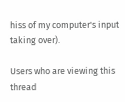hiss of my computer's input taking over).

Users who are viewing this thread